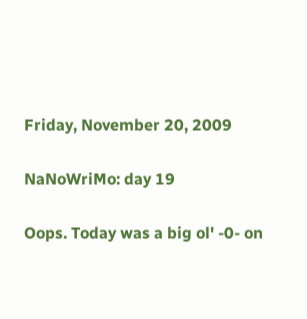Friday, November 20, 2009

NaNoWriMo: day 19

Oops. Today was a big ol' -0- on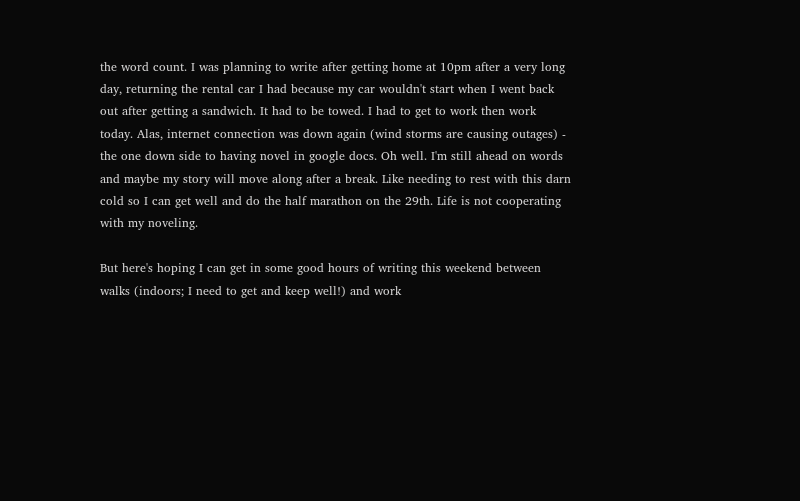the word count. I was planning to write after getting home at 10pm after a very long day, returning the rental car I had because my car wouldn't start when I went back out after getting a sandwich. It had to be towed. I had to get to work then work today. Alas, internet connection was down again (wind storms are causing outages) - the one down side to having novel in google docs. Oh well. I'm still ahead on words and maybe my story will move along after a break. Like needing to rest with this darn cold so I can get well and do the half marathon on the 29th. Life is not cooperating with my noveling.

But here's hoping I can get in some good hours of writing this weekend between walks (indoors; I need to get and keep well!) and work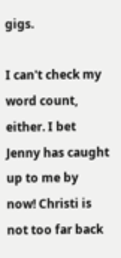gigs.

I can't check my word count, either. I bet Jenny has caught up to me by now! Christi is not too far back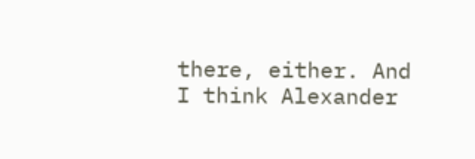there, either. And I think Alexander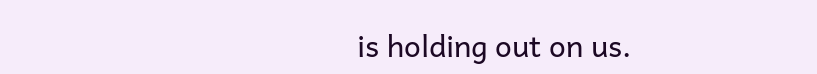is holding out on us.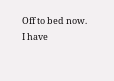Off to bed now. I have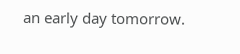an early day tomorrow.